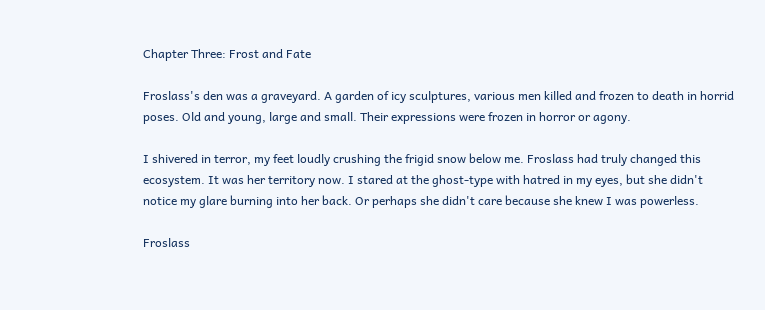Chapter Three: Frost and Fate

Froslass's den was a graveyard. A garden of icy sculptures, various men killed and frozen to death in horrid poses. Old and young, large and small. Their expressions were frozen in horror or agony.

I shivered in terror, my feet loudly crushing the frigid snow below me. Froslass had truly changed this ecosystem. It was her territory now. I stared at the ghost-type with hatred in my eyes, but she didn't notice my glare burning into her back. Or perhaps she didn't care because she knew I was powerless.

Froslass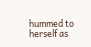hummed to herself as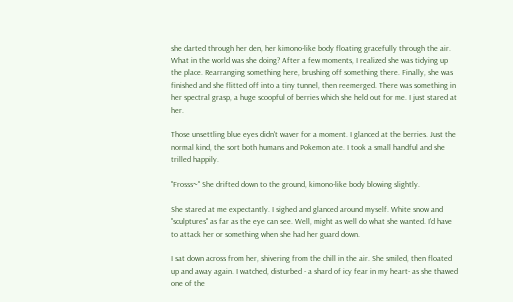she darted through her den, her kimono-like body floating gracefully through the air. What in the world was she doing? After a few moments, I realized she was tidying up the place. Rearranging something here, brushing off something there. Finally, she was finished and she flitted off into a tiny tunnel, then reemerged. There was something in her spectral grasp, a huge scoopful of berries which she held out for me. I just stared at her.

Those unsettling blue eyes didn't waver for a moment. I glanced at the berries. Just the normal kind, the sort both humans and Pokemon ate. I took a small handful and she trilled happily.

"Frosss~" She drifted down to the ground, kimono-like body blowing slightly.

She stared at me expectantly. I sighed and glanced around myself. White snow and "sculptures" as far as the eye can see. Well, might as well do what she wanted. I'd have to attack her or something when she had her guard down.

I sat down across from her, shivering from the chill in the air. She smiled, then floated up and away again. I watched, disturbed - a shard of icy fear in my heart- as she thawed one of the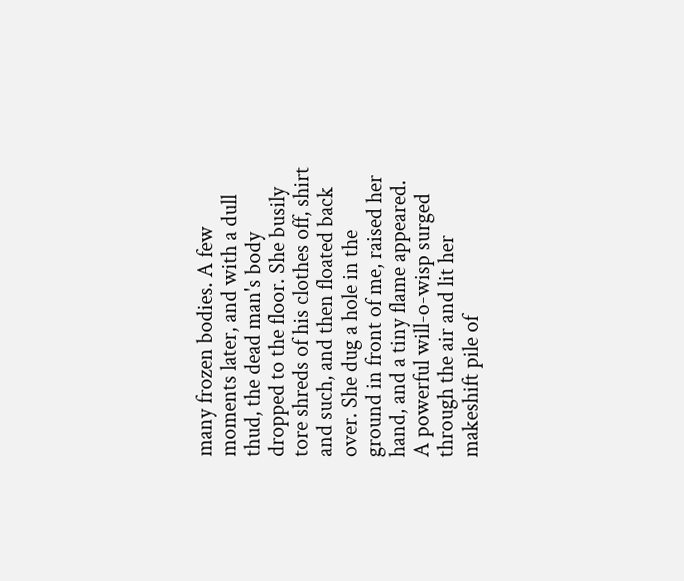many frozen bodies. A few moments later, and with a dull thud, the dead man's body dropped to the floor. She busily tore shreds of his clothes off, shirt and such, and then floated back over. She dug a hole in the ground in front of me, raised her hand, and a tiny flame appeared. A powerful will-o-wisp surged through the air and lit her makeshift pile of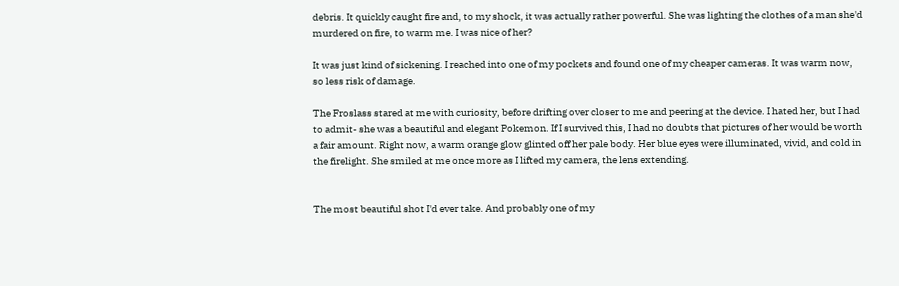debris. It quickly caught fire and, to my shock, it was actually rather powerful. She was lighting the clothes of a man she'd murdered on fire, to warm me. I was nice of her?

It was just kind of sickening. I reached into one of my pockets and found one of my cheaper cameras. It was warm now, so less risk of damage.

The Froslass stared at me with curiosity, before drifting over closer to me and peering at the device. I hated her, but I had to admit- she was a beautiful and elegant Pokemon. If I survived this, I had no doubts that pictures of her would be worth a fair amount. Right now, a warm orange glow glinted off her pale body. Her blue eyes were illuminated, vivid, and cold in the firelight. She smiled at me once more as I lifted my camera, the lens extending.


The most beautiful shot I'd ever take. And probably one of my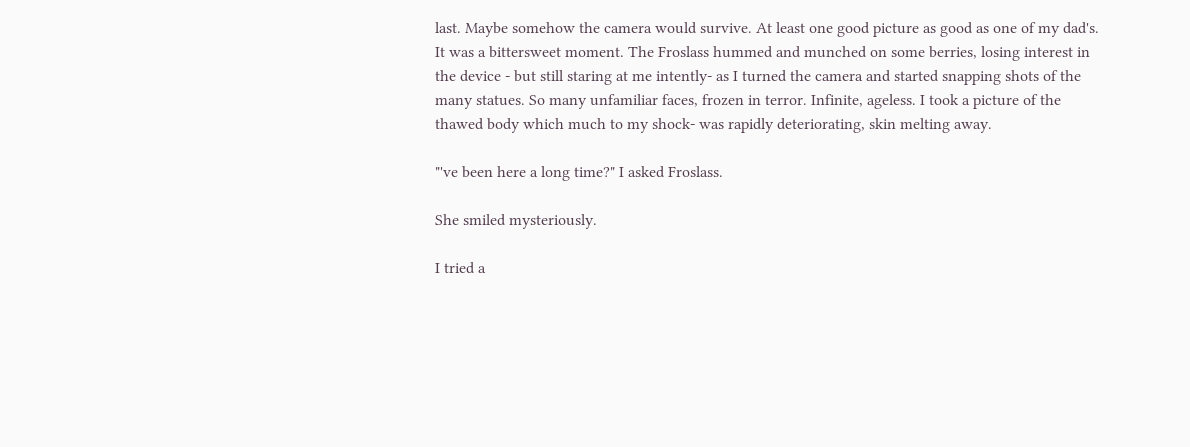last. Maybe somehow the camera would survive. At least one good picture as good as one of my dad's. It was a bittersweet moment. The Froslass hummed and munched on some berries, losing interest in the device - but still staring at me intently- as I turned the camera and started snapping shots of the many statues. So many unfamiliar faces, frozen in terror. Infinite, ageless. I took a picture of the thawed body which much to my shock- was rapidly deteriorating, skin melting away.

"'ve been here a long time?" I asked Froslass.

She smiled mysteriously.

I tried a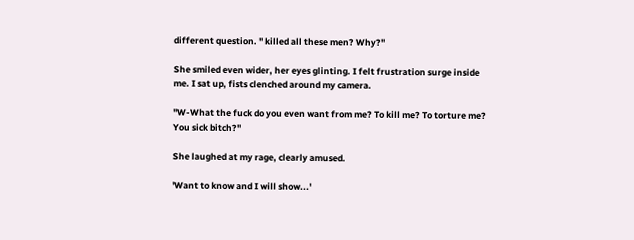different question. " killed all these men? Why?"

She smiled even wider, her eyes glinting. I felt frustration surge inside me. I sat up, fists clenched around my camera.

"W-What the fuck do you even want from me? To kill me? To torture me? You sick bitch?"

She laughed at my rage, clearly amused.

'Want to know and I will show...'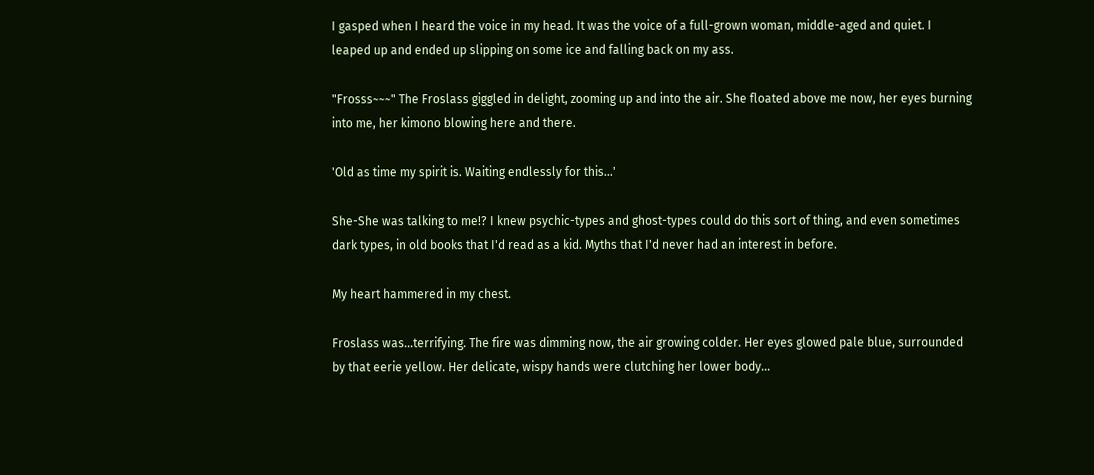I gasped when I heard the voice in my head. It was the voice of a full-grown woman, middle-aged and quiet. I leaped up and ended up slipping on some ice and falling back on my ass.

"Frosss~~~" The Froslass giggled in delight, zooming up and into the air. She floated above me now, her eyes burning into me, her kimono blowing here and there.

'Old as time my spirit is. Waiting endlessly for this...'

She-She was talking to me!? I knew psychic-types and ghost-types could do this sort of thing, and even sometimes dark types, in old books that I'd read as a kid. Myths that I'd never had an interest in before.

My heart hammered in my chest.

Froslass was...terrifying. The fire was dimming now, the air growing colder. Her eyes glowed pale blue, surrounded by that eerie yellow. Her delicate, wispy hands were clutching her lower body...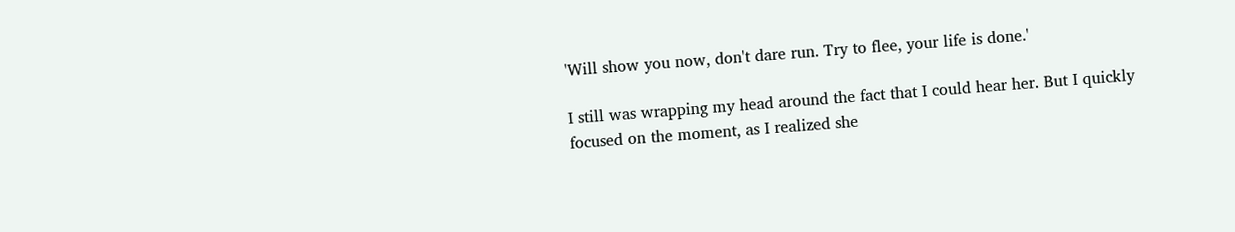'Will show you now, don't dare run. Try to flee, your life is done.'

I still was wrapping my head around the fact that I could hear her. But I quickly focused on the moment, as I realized she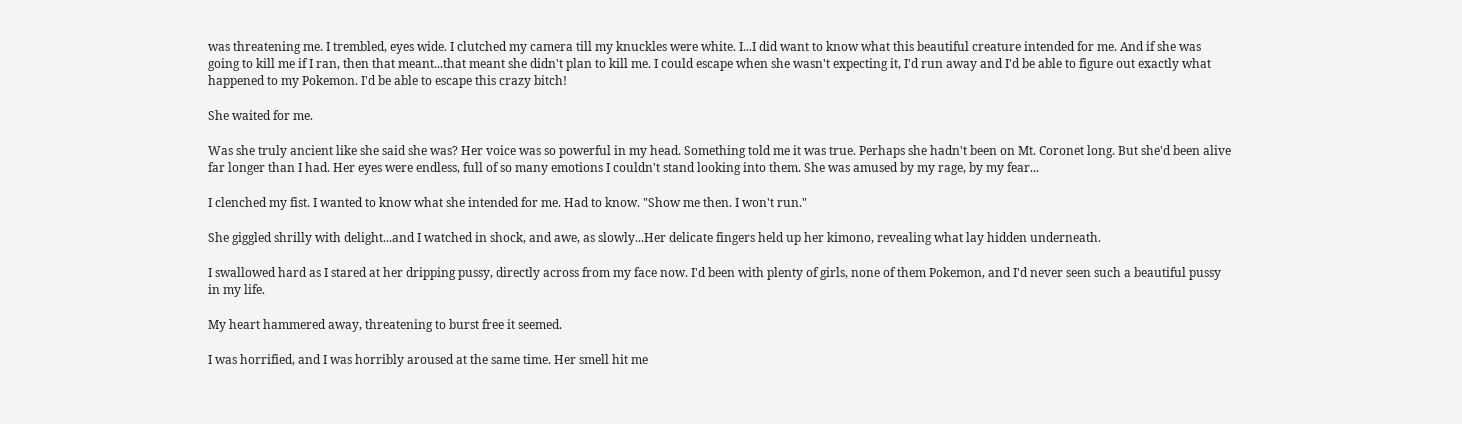was threatening me. I trembled, eyes wide. I clutched my camera till my knuckles were white. I...I did want to know what this beautiful creature intended for me. And if she was going to kill me if I ran, then that meant...that meant she didn't plan to kill me. I could escape when she wasn't expecting it, I'd run away and I'd be able to figure out exactly what happened to my Pokemon. I'd be able to escape this crazy bitch!

She waited for me.

Was she truly ancient like she said she was? Her voice was so powerful in my head. Something told me it was true. Perhaps she hadn't been on Mt. Coronet long. But she'd been alive far longer than I had. Her eyes were endless, full of so many emotions I couldn't stand looking into them. She was amused by my rage, by my fear...

I clenched my fist. I wanted to know what she intended for me. Had to know. "Show me then. I won't run."

She giggled shrilly with delight...and I watched in shock, and awe, as slowly...Her delicate fingers held up her kimono, revealing what lay hidden underneath.

I swallowed hard as I stared at her dripping pussy, directly across from my face now. I'd been with plenty of girls, none of them Pokemon, and I'd never seen such a beautiful pussy in my life.

My heart hammered away, threatening to burst free it seemed.

I was horrified, and I was horribly aroused at the same time. Her smell hit me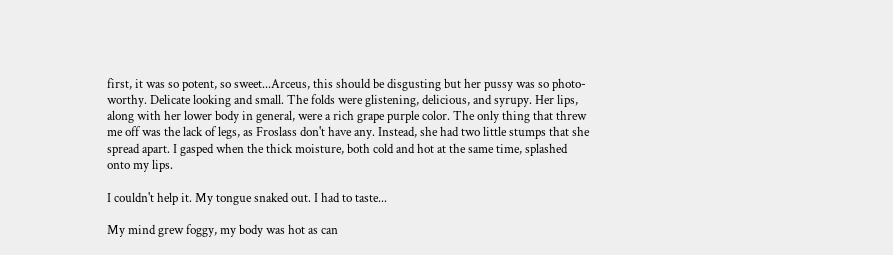first, it was so potent, so sweet...Arceus, this should be disgusting but her pussy was so photo-worthy. Delicate looking and small. The folds were glistening, delicious, and syrupy. Her lips, along with her lower body in general, were a rich grape purple color. The only thing that threw me off was the lack of legs, as Froslass don't have any. Instead, she had two little stumps that she spread apart. I gasped when the thick moisture, both cold and hot at the same time, splashed onto my lips.

I couldn't help it. My tongue snaked out. I had to taste...

My mind grew foggy, my body was hot as can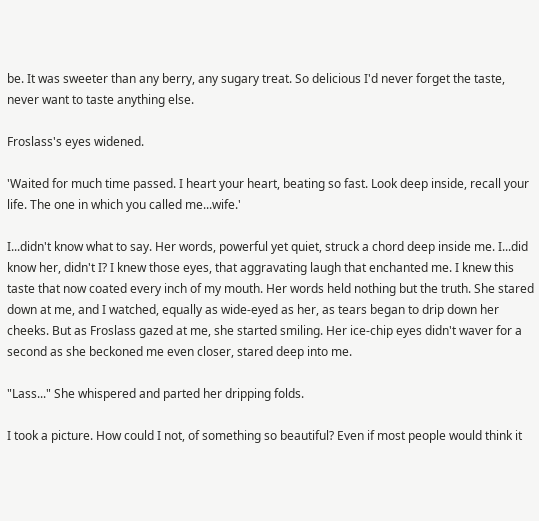be. It was sweeter than any berry, any sugary treat. So delicious I'd never forget the taste, never want to taste anything else.

Froslass's eyes widened.

'Waited for much time passed. I heart your heart, beating so fast. Look deep inside, recall your life. The one in which you called me...wife.'

I...didn't know what to say. Her words, powerful yet quiet, struck a chord deep inside me. I...did know her, didn't I? I knew those eyes, that aggravating laugh that enchanted me. I knew this taste that now coated every inch of my mouth. Her words held nothing but the truth. She stared down at me, and I watched, equally as wide-eyed as her, as tears began to drip down her cheeks. But as Froslass gazed at me, she started smiling. Her ice-chip eyes didn't waver for a second as she beckoned me even closer, stared deep into me.

"Lass..." She whispered and parted her dripping folds.

I took a picture. How could I not, of something so beautiful? Even if most people would think it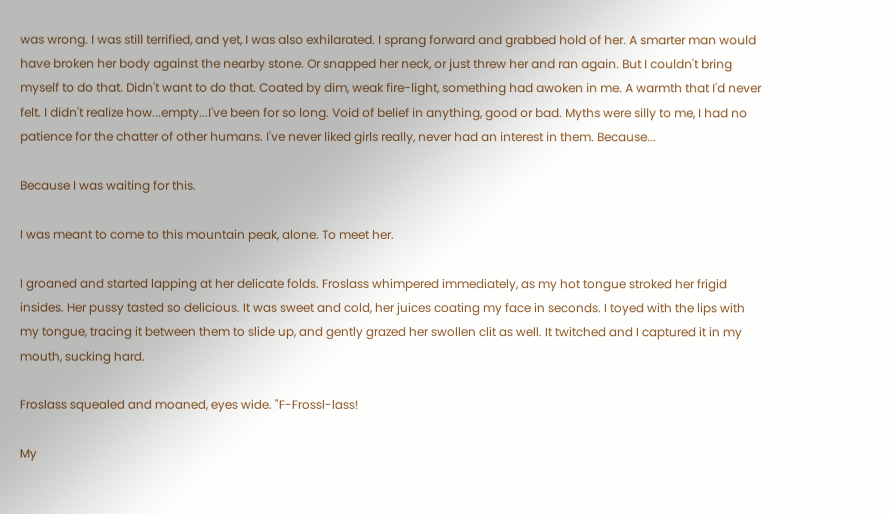was wrong. I was still terrified, and yet, I was also exhilarated. I sprang forward and grabbed hold of her. A smarter man would have broken her body against the nearby stone. Or snapped her neck, or just threw her and ran again. But I couldn't bring myself to do that. Didn't want to do that. Coated by dim, weak fire-light, something had awoken in me. A warmth that I'd never felt. I didn't realize how...empty...I've been for so long. Void of belief in anything, good or bad. Myths were silly to me, I had no patience for the chatter of other humans. I've never liked girls really, never had an interest in them. Because...

Because I was waiting for this.

I was meant to come to this mountain peak, alone. To meet her.

I groaned and started lapping at her delicate folds. Froslass whimpered immediately, as my hot tongue stroked her frigid insides. Her pussy tasted so delicious. It was sweet and cold, her juices coating my face in seconds. I toyed with the lips with my tongue, tracing it between them to slide up, and gently grazed her swollen clit as well. It twitched and I captured it in my mouth, sucking hard.

Froslass squealed and moaned, eyes wide. "F-Frossl-lass!

My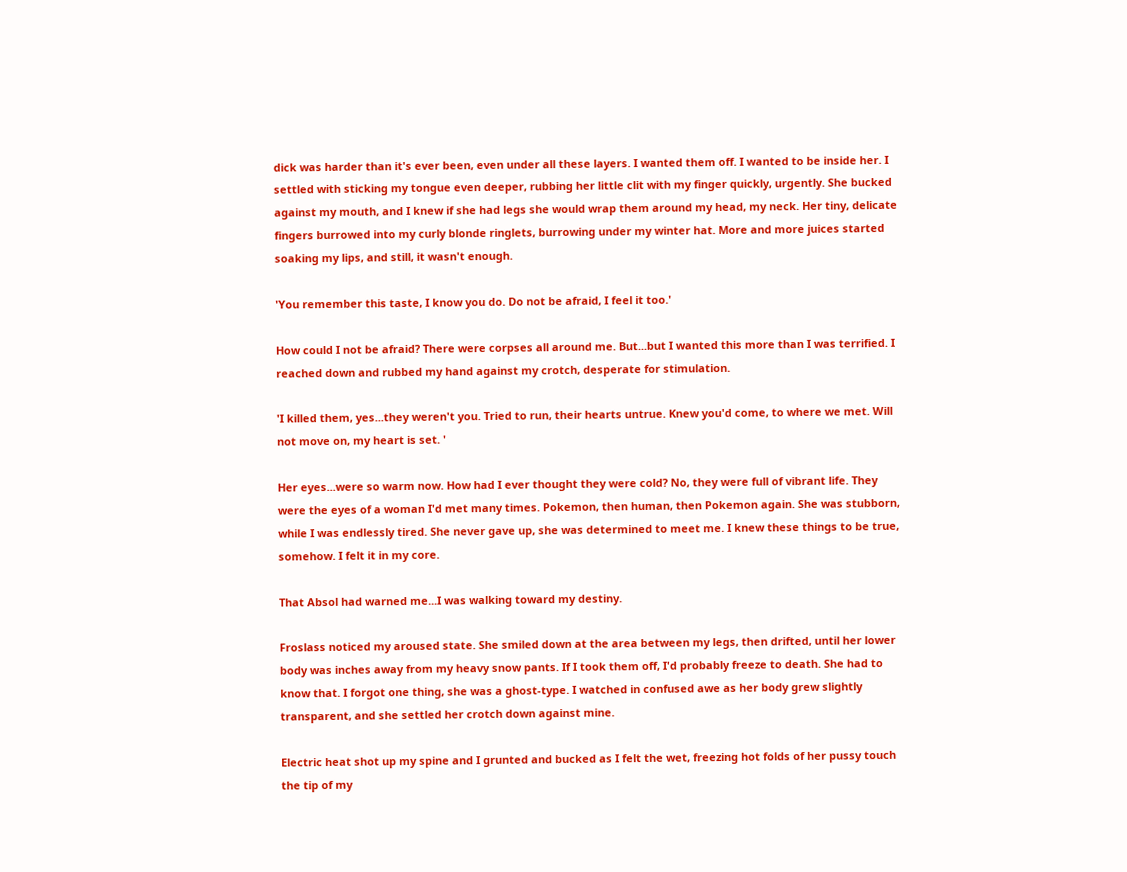dick was harder than it's ever been, even under all these layers. I wanted them off. I wanted to be inside her. I settled with sticking my tongue even deeper, rubbing her little clit with my finger quickly, urgently. She bucked against my mouth, and I knew if she had legs she would wrap them around my head, my neck. Her tiny, delicate fingers burrowed into my curly blonde ringlets, burrowing under my winter hat. More and more juices started soaking my lips, and still, it wasn't enough.

'You remember this taste, I know you do. Do not be afraid, I feel it too.'

How could I not be afraid? There were corpses all around me. But...but I wanted this more than I was terrified. I reached down and rubbed my hand against my crotch, desperate for stimulation.

'I killed them, yes...they weren't you. Tried to run, their hearts untrue. Knew you'd come, to where we met. Will not move on, my heart is set. '

Her eyes...were so warm now. How had I ever thought they were cold? No, they were full of vibrant life. They were the eyes of a woman I'd met many times. Pokemon, then human, then Pokemon again. She was stubborn, while I was endlessly tired. She never gave up, she was determined to meet me. I knew these things to be true, somehow. I felt it in my core.

That Absol had warned me...I was walking toward my destiny.

Froslass noticed my aroused state. She smiled down at the area between my legs, then drifted, until her lower body was inches away from my heavy snow pants. If I took them off, I'd probably freeze to death. She had to know that. I forgot one thing, she was a ghost-type. I watched in confused awe as her body grew slightly transparent, and she settled her crotch down against mine.

Electric heat shot up my spine and I grunted and bucked as I felt the wet, freezing hot folds of her pussy touch the tip of my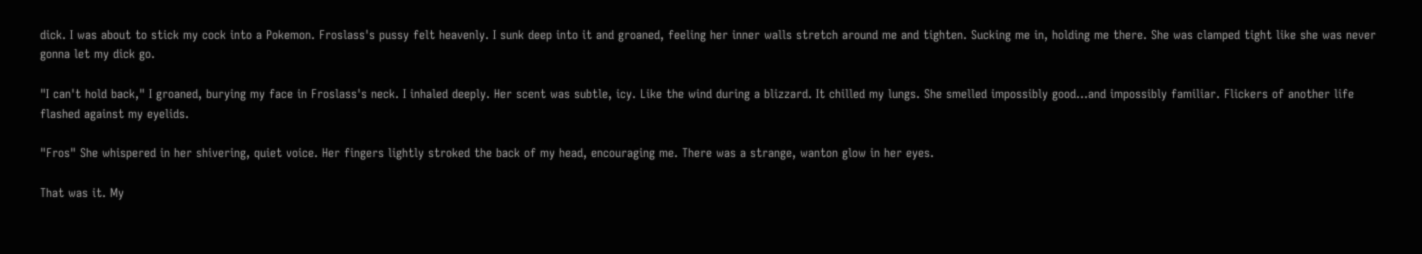dick. I was about to stick my cock into a Pokemon. Froslass's pussy felt heavenly. I sunk deep into it and groaned, feeling her inner walls stretch around me and tighten. Sucking me in, holding me there. She was clamped tight like she was never gonna let my dick go.

"I can't hold back," I groaned, burying my face in Froslass's neck. I inhaled deeply. Her scent was subtle, icy. Like the wind during a blizzard. It chilled my lungs. She smelled impossibly good...and impossibly familiar. Flickers of another life flashed against my eyelids.

"Fros" She whispered in her shivering, quiet voice. Her fingers lightly stroked the back of my head, encouraging me. There was a strange, wanton glow in her eyes.

That was it. My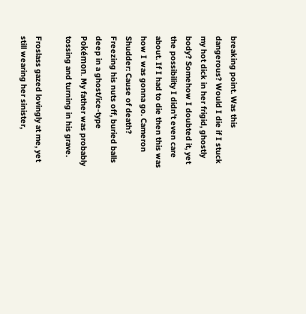breaking point. Was this dangerous? Would I die if I stuck my hot dick in her frigid, ghostly body? Somehow I doubted it, yet the possibility I didn't even care about. If I had to die then this was how I was gonna go. Cameron Shudder: Cause of death? Freezing his nuts off, buried balls deep in a ghost/ice-type Pokémon. My father was probably tossing and turning in his grave.

Froslass gazed lovingly at me, yet still wearing her sinister,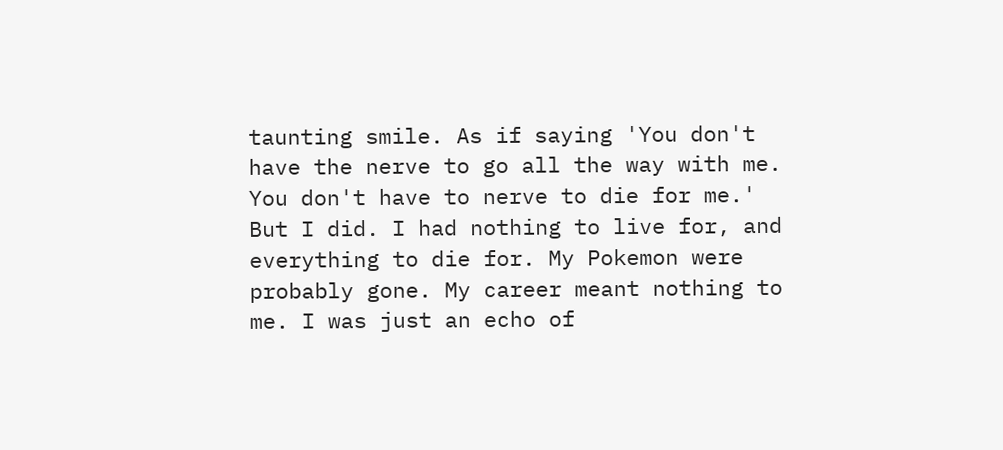taunting smile. As if saying 'You don't have the nerve to go all the way with me. You don't have to nerve to die for me.' But I did. I had nothing to live for, and everything to die for. My Pokemon were probably gone. My career meant nothing to me. I was just an echo of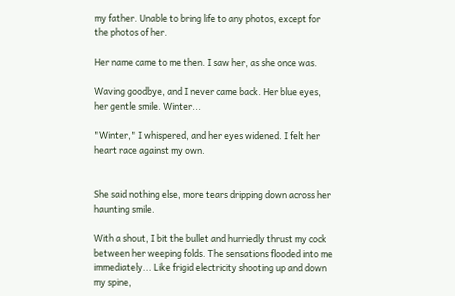my father. Unable to bring life to any photos, except for the photos of her.

Her name came to me then. I saw her, as she once was.

Waving goodbye, and I never came back. Her blue eyes, her gentle smile. Winter...

"Winter," I whispered, and her eyes widened. I felt her heart race against my own.


She said nothing else, more tears dripping down across her haunting smile.

With a shout, I bit the bullet and hurriedly thrust my cock between her weeping folds. The sensations flooded into me immediately... Like frigid electricity shooting up and down my spine,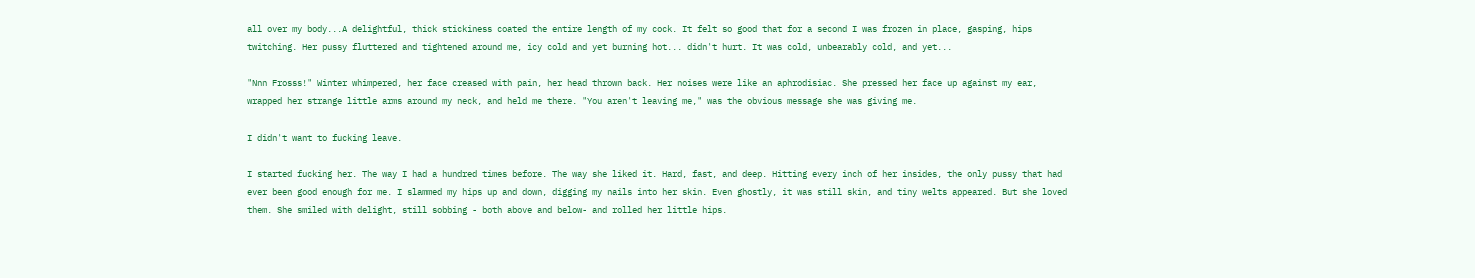all over my body...A delightful, thick stickiness coated the entire length of my cock. It felt so good that for a second I was frozen in place, gasping, hips twitching. Her pussy fluttered and tightened around me, icy cold and yet burning hot... didn't hurt. It was cold, unbearably cold, and yet...

"Nnn Frosss!" Winter whimpered, her face creased with pain, her head thrown back. Her noises were like an aphrodisiac. She pressed her face up against my ear, wrapped her strange little arms around my neck, and held me there. "You aren't leaving me," was the obvious message she was giving me.

I didn't want to fucking leave.

I started fucking her. The way I had a hundred times before. The way she liked it. Hard, fast, and deep. Hitting every inch of her insides, the only pussy that had ever been good enough for me. I slammed my hips up and down, digging my nails into her skin. Even ghostly, it was still skin, and tiny welts appeared. But she loved them. She smiled with delight, still sobbing - both above and below- and rolled her little hips.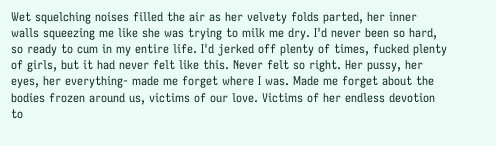Wet squelching noises filled the air as her velvety folds parted, her inner walls squeezing me like she was trying to milk me dry. I'd never been so hard, so ready to cum in my entire life. I'd jerked off plenty of times, fucked plenty of girls, but it had never felt like this. Never felt so right. Her pussy, her eyes, her everything- made me forget where I was. Made me forget about the bodies frozen around us, victims of our love. Victims of her endless devotion to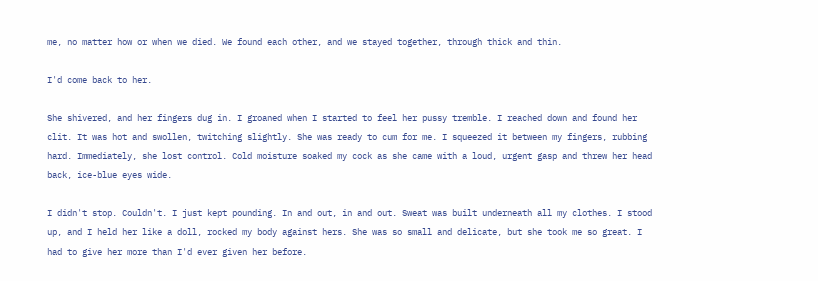me, no matter how or when we died. We found each other, and we stayed together, through thick and thin.

I'd come back to her.

She shivered, and her fingers dug in. I groaned when I started to feel her pussy tremble. I reached down and found her clit. It was hot and swollen, twitching slightly. She was ready to cum for me. I squeezed it between my fingers, rubbing hard. Immediately, she lost control. Cold moisture soaked my cock as she came with a loud, urgent gasp and threw her head back, ice-blue eyes wide.

I didn't stop. Couldn't. I just kept pounding. In and out, in and out. Sweat was built underneath all my clothes. I stood up, and I held her like a doll, rocked my body against hers. She was so small and delicate, but she took me so great. I had to give her more than I'd ever given her before.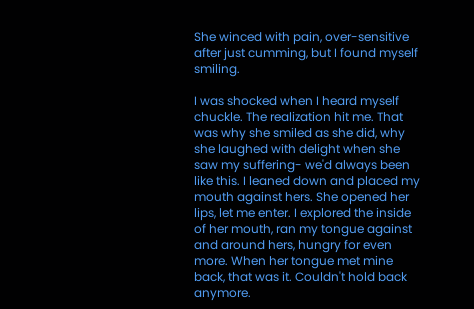She winced with pain, over-sensitive after just cumming, but I found myself smiling.

I was shocked when I heard myself chuckle. The realization hit me. That was why she smiled as she did, why she laughed with delight when she saw my suffering- we'd always been like this. I leaned down and placed my mouth against hers. She opened her lips, let me enter. I explored the inside of her mouth, ran my tongue against and around hers, hungry for even more. When her tongue met mine back, that was it. Couldn't hold back anymore.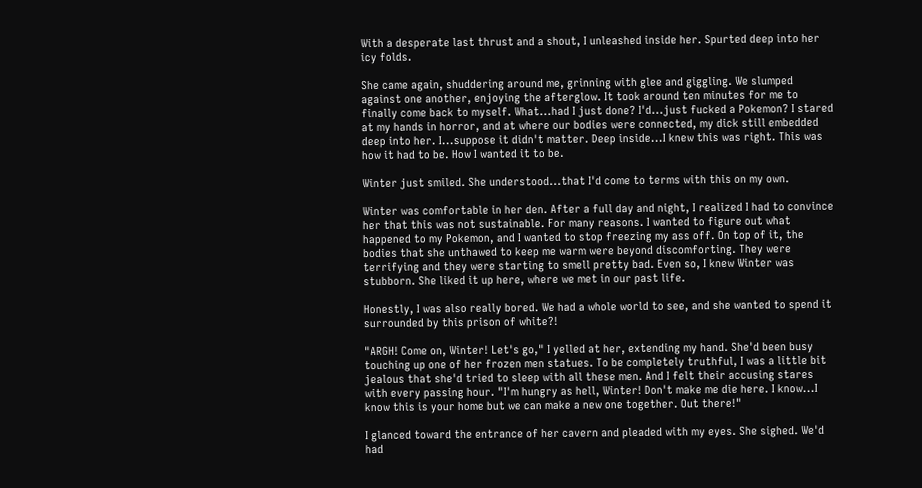With a desperate last thrust and a shout, I unleashed inside her. Spurted deep into her icy folds.

She came again, shuddering around me, grinning with glee and giggling. We slumped against one another, enjoying the afterglow. It took around ten minutes for me to finally come back to myself. What...had I just done? I'd...just fucked a Pokemon? I stared at my hands in horror, and at where our bodies were connected, my dick still embedded deep into her. I...suppose it didn't matter. Deep inside...I knew this was right. This was how it had to be. How I wanted it to be.

Winter just smiled. She understood...that I'd come to terms with this on my own.

Winter was comfortable in her den. After a full day and night, I realized I had to convince her that this was not sustainable. For many reasons. I wanted to figure out what happened to my Pokemon, and I wanted to stop freezing my ass off. On top of it, the bodies that she unthawed to keep me warm were beyond discomforting. They were terrifying and they were starting to smell pretty bad. Even so, I knew Winter was stubborn. She liked it up here, where we met in our past life.

Honestly, I was also really bored. We had a whole world to see, and she wanted to spend it surrounded by this prison of white?!

"ARGH! Come on, Winter! Let's go," I yelled at her, extending my hand. She'd been busy touching up one of her frozen men statues. To be completely truthful, I was a little bit jealous that she'd tried to sleep with all these men. And I felt their accusing stares with every passing hour. "I'm hungry as hell, Winter! Don't make me die here. I know...I know this is your home but we can make a new one together. Out there!"

I glanced toward the entrance of her cavern and pleaded with my eyes. She sighed. We'd had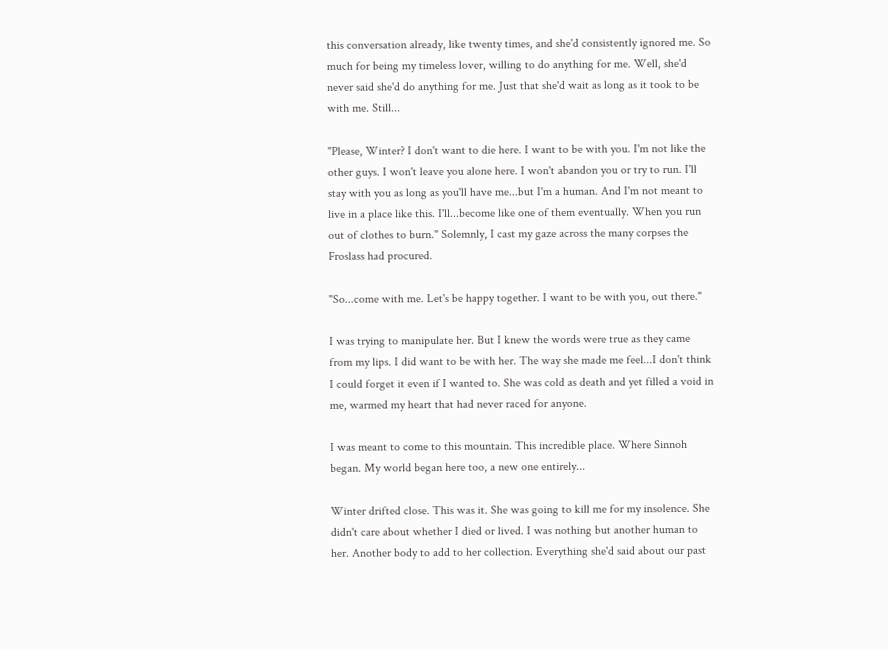this conversation already, like twenty times, and she'd consistently ignored me. So much for being my timeless lover, willing to do anything for me. Well, she'd never said she'd do anything for me. Just that she'd wait as long as it took to be with me. Still...

"Please, Winter? I don't want to die here. I want to be with you. I'm not like the other guys. I won't leave you alone here. I won't abandon you or try to run. I'll stay with you as long as you'll have me...but I'm a human. And I'm not meant to live in a place like this. I'll...become like one of them eventually. When you run out of clothes to burn." Solemnly, I cast my gaze across the many corpses the Froslass had procured.

"So...come with me. Let's be happy together. I want to be with you, out there."

I was trying to manipulate her. But I knew the words were true as they came from my lips. I did want to be with her. The way she made me feel...I don't think I could forget it even if I wanted to. She was cold as death and yet filled a void in me, warmed my heart that had never raced for anyone.

I was meant to come to this mountain. This incredible place. Where Sinnoh began. My world began here too, a new one entirely...

Winter drifted close. This was it. She was going to kill me for my insolence. She didn't care about whether I died or lived. I was nothing but another human to her. Another body to add to her collection. Everything she'd said about our past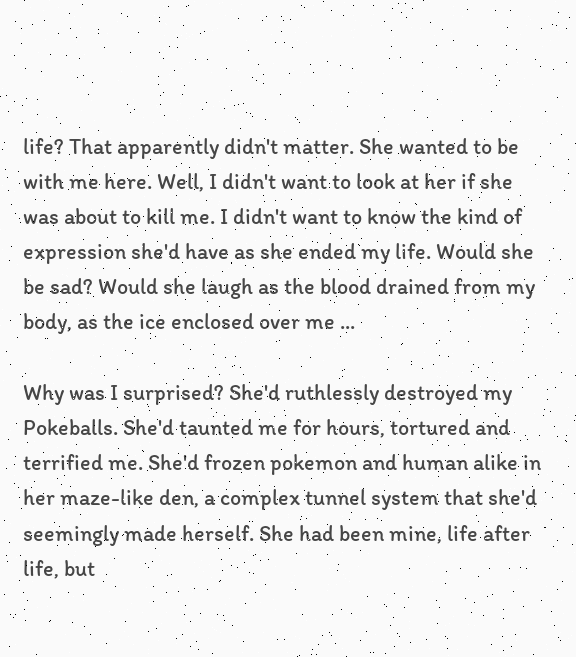life? That apparently didn't matter. She wanted to be with me here. Well, I didn't want to look at her if she was about to kill me. I didn't want to know the kind of expression she'd have as she ended my life. Would she be sad? Would she laugh as the blood drained from my body, as the ice enclosed over me ...

Why was I surprised? She'd ruthlessly destroyed my Pokeballs. She'd taunted me for hours, tortured and terrified me. She'd frozen pokemon and human alike in her maze-like den, a complex tunnel system that she'd seemingly made herself. She had been mine, life after life, but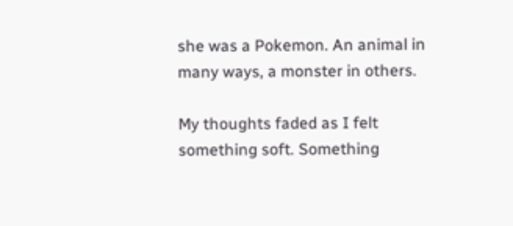she was a Pokemon. An animal in many ways, a monster in others.

My thoughts faded as I felt something soft. Something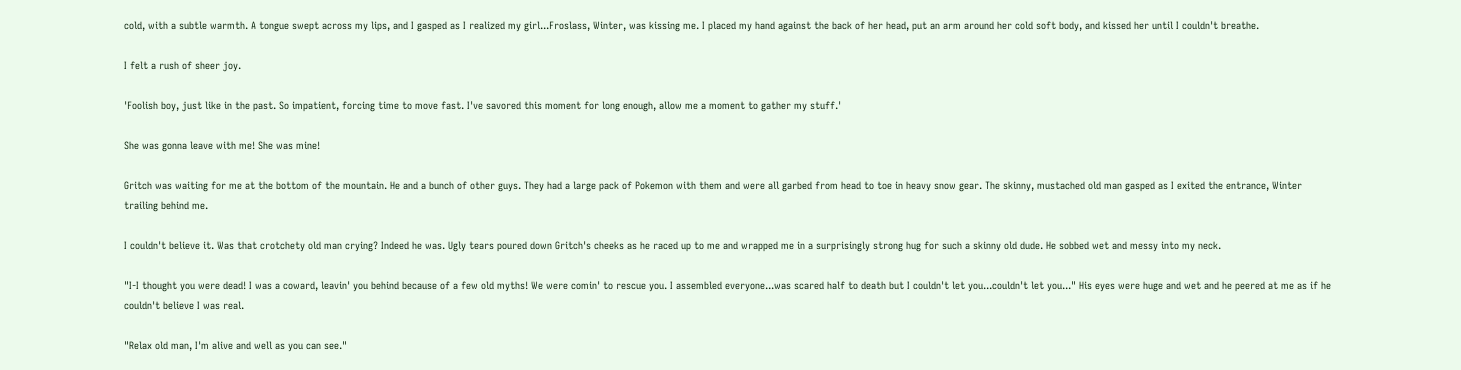cold, with a subtle warmth. A tongue swept across my lips, and I gasped as I realized my girl...Froslass, Winter, was kissing me. I placed my hand against the back of her head, put an arm around her cold soft body, and kissed her until I couldn't breathe.

I felt a rush of sheer joy.

'Foolish boy, just like in the past. So impatient, forcing time to move fast. I've savored this moment for long enough, allow me a moment to gather my stuff.'

She was gonna leave with me! She was mine!

Gritch was waiting for me at the bottom of the mountain. He and a bunch of other guys. They had a large pack of Pokemon with them and were all garbed from head to toe in heavy snow gear. The skinny, mustached old man gasped as I exited the entrance, Winter trailing behind me.

I couldn't believe it. Was that crotchety old man crying? Indeed he was. Ugly tears poured down Gritch's cheeks as he raced up to me and wrapped me in a surprisingly strong hug for such a skinny old dude. He sobbed wet and messy into my neck.

"I-I thought you were dead! I was a coward, leavin' you behind because of a few old myths! We were comin' to rescue you. I assembled everyone...was scared half to death but I couldn't let you...couldn't let you..." His eyes were huge and wet and he peered at me as if he couldn't believe I was real.

"Relax old man, I'm alive and well as you can see."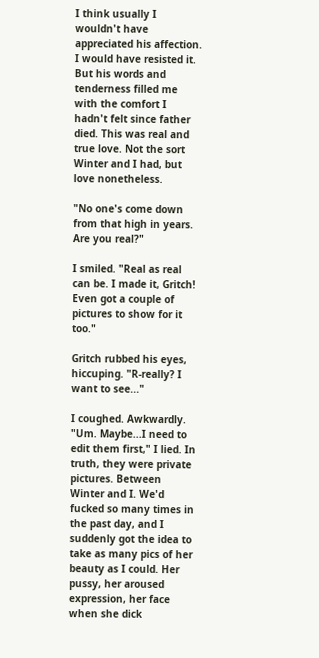I think usually I wouldn't have appreciated his affection. I would have resisted it. But his words and tenderness filled me with the comfort I hadn't felt since father died. This was real and true love. Not the sort Winter and I had, but love nonetheless.

"No one's come down from that high in years. Are you real?"

I smiled. "Real as real can be. I made it, Gritch! Even got a couple of pictures to show for it too."

Gritch rubbed his eyes, hiccuping. "R-really? I want to see..."

I coughed. Awkwardly. "Um. Maybe...I need to edit them first," I lied. In truth, they were private pictures. Between Winter and I. We'd fucked so many times in the past day, and I suddenly got the idea to take as many pics of her beauty as I could. Her pussy, her aroused expression, her face when she dick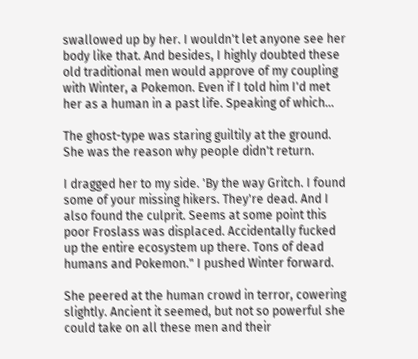swallowed up by her. I wouldn't let anyone see her body like that. And besides, I highly doubted these old traditional men would approve of my coupling with Winter, a Pokemon. Even if I told him I'd met her as a human in a past life. Speaking of which...

The ghost-type was staring guiltily at the ground. She was the reason why people didn't return.

I dragged her to my side. 'By the way Gritch. I found some of your missing hikers. They're dead. And I also found the culprit. Seems at some point this poor Froslass was displaced. Accidentally fucked up the entire ecosystem up there. Tons of dead humans and Pokemon." I pushed Winter forward.

She peered at the human crowd in terror, cowering slightly. Ancient it seemed, but not so powerful she could take on all these men and their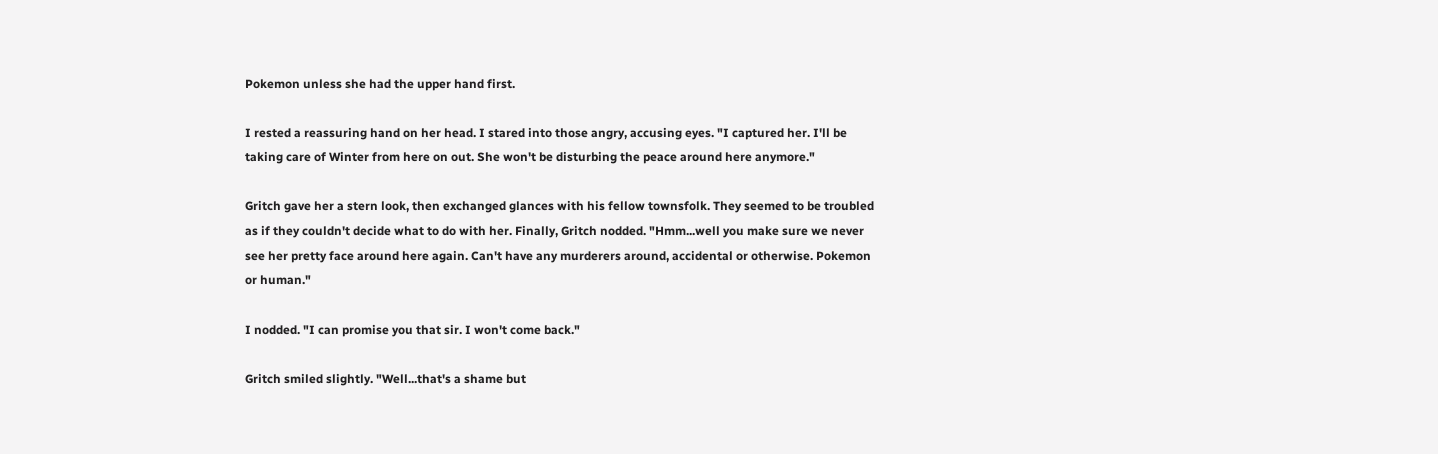Pokemon unless she had the upper hand first.

I rested a reassuring hand on her head. I stared into those angry, accusing eyes. "I captured her. I'll be taking care of Winter from here on out. She won't be disturbing the peace around here anymore."

Gritch gave her a stern look, then exchanged glances with his fellow townsfolk. They seemed to be troubled as if they couldn't decide what to do with her. Finally, Gritch nodded. "Hmm...well you make sure we never see her pretty face around here again. Can't have any murderers around, accidental or otherwise. Pokemon or human."

I nodded. "I can promise you that sir. I won't come back."

Gritch smiled slightly. "Well...that's a shame but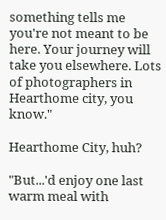something tells me you're not meant to be here. Your journey will take you elsewhere. Lots of photographers in Hearthome city, you know."

Hearthome City, huh?

"But...'d enjoy one last warm meal with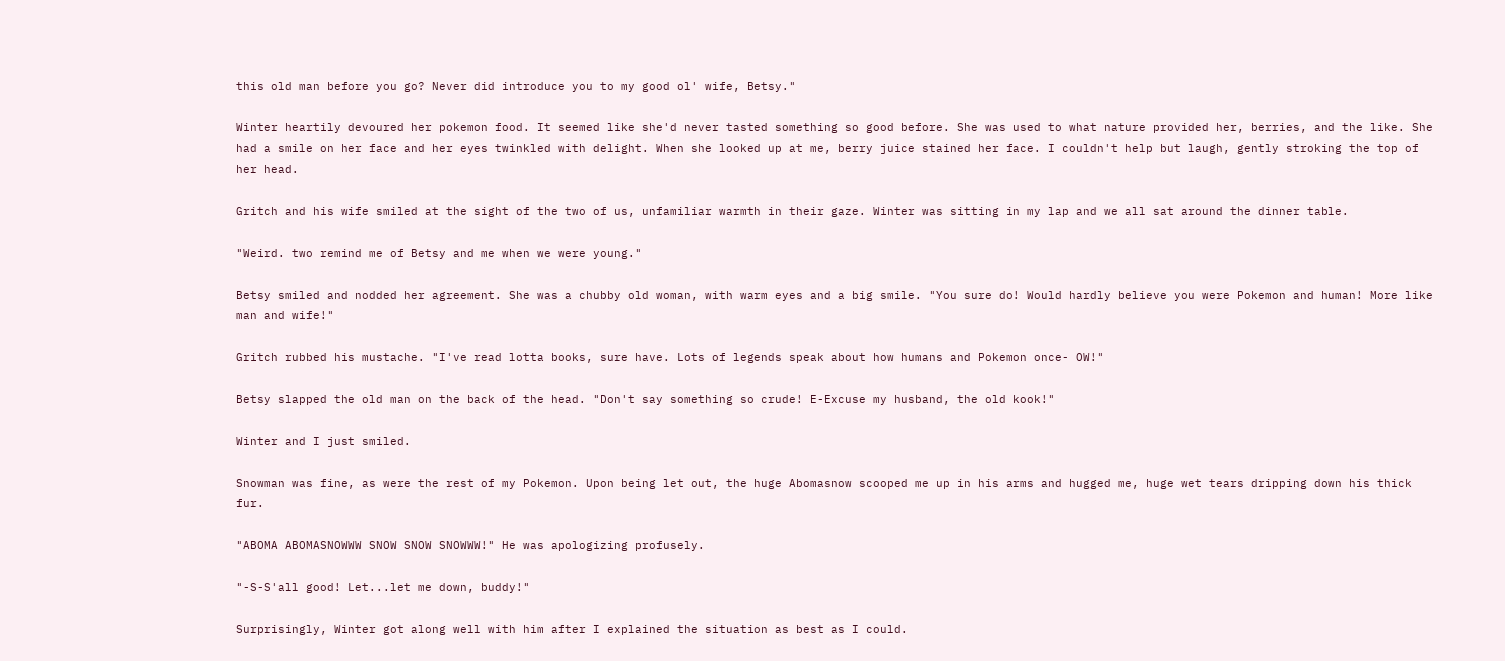this old man before you go? Never did introduce you to my good ol' wife, Betsy."

Winter heartily devoured her pokemon food. It seemed like she'd never tasted something so good before. She was used to what nature provided her, berries, and the like. She had a smile on her face and her eyes twinkled with delight. When she looked up at me, berry juice stained her face. I couldn't help but laugh, gently stroking the top of her head.

Gritch and his wife smiled at the sight of the two of us, unfamiliar warmth in their gaze. Winter was sitting in my lap and we all sat around the dinner table.

"Weird. two remind me of Betsy and me when we were young."

Betsy smiled and nodded her agreement. She was a chubby old woman, with warm eyes and a big smile. "You sure do! Would hardly believe you were Pokemon and human! More like man and wife!"

Gritch rubbed his mustache. "I've read lotta books, sure have. Lots of legends speak about how humans and Pokemon once- OW!"

Betsy slapped the old man on the back of the head. "Don't say something so crude! E-Excuse my husband, the old kook!"

Winter and I just smiled.

Snowman was fine, as were the rest of my Pokemon. Upon being let out, the huge Abomasnow scooped me up in his arms and hugged me, huge wet tears dripping down his thick fur.

"ABOMA ABOMASNOWWW SNOW SNOW SNOWWW!" He was apologizing profusely.

"-S-S'all good! Let...let me down, buddy!"

Surprisingly, Winter got along well with him after I explained the situation as best as I could.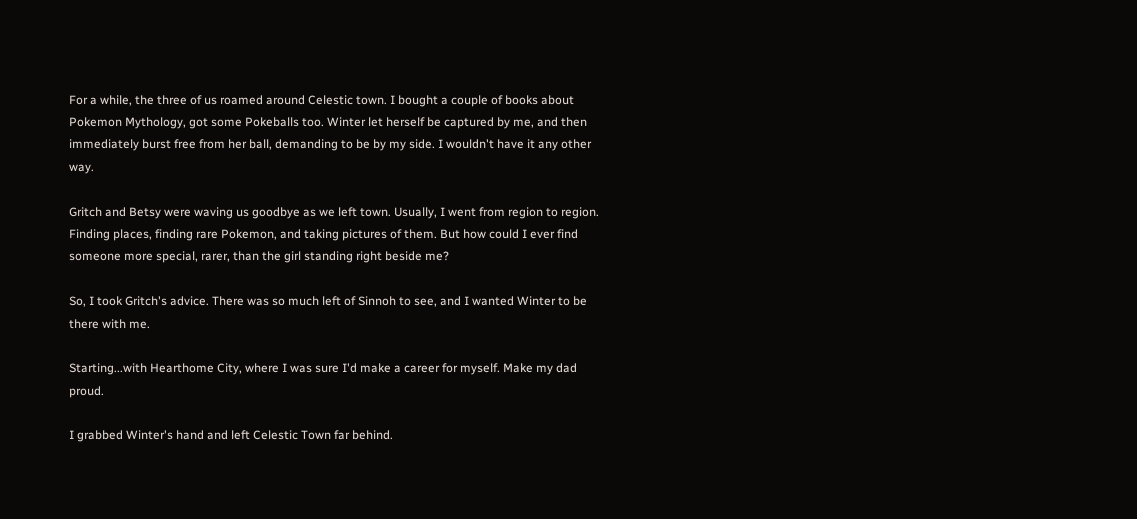For a while, the three of us roamed around Celestic town. I bought a couple of books about Pokemon Mythology, got some Pokeballs too. Winter let herself be captured by me, and then immediately burst free from her ball, demanding to be by my side. I wouldn't have it any other way.

Gritch and Betsy were waving us goodbye as we left town. Usually, I went from region to region. Finding places, finding rare Pokemon, and taking pictures of them. But how could I ever find someone more special, rarer, than the girl standing right beside me?

So, I took Gritch's advice. There was so much left of Sinnoh to see, and I wanted Winter to be there with me.

Starting...with Hearthome City, where I was sure I'd make a career for myself. Make my dad proud.

I grabbed Winter's hand and left Celestic Town far behind.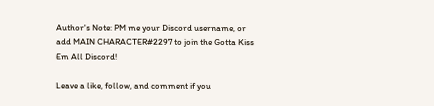Author's Note: PM me your Discord username, or add MAIN CHARACTER#2297 to join the Gotta Kiss Em All Discord!

Leave a like, follow, and comment if you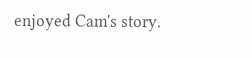enjoyed Cam's story.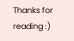Thanks for reading :)